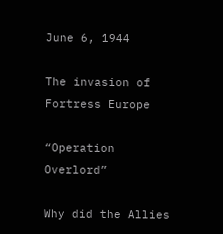June 6, 1944

The invasion of Fortress Europe

“Operation Overlord”

Why did the Allies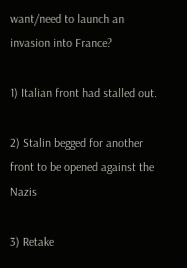want/need to launch an invasion into France?

1) Italian front had stalled out.

2) Stalin begged for another front to be opened against the Nazis

3) Retake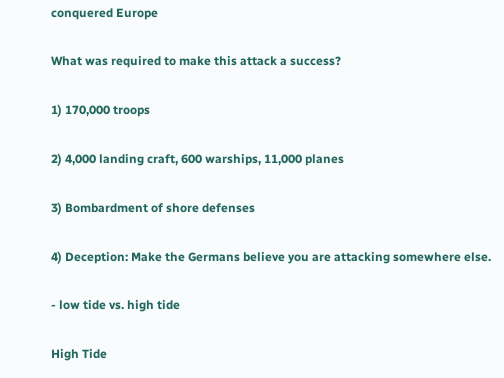conquered Europe

What was required to make this attack a success?

1) 170,000 troops

2) 4,000 landing craft, 600 warships, 11,000 planes

3) Bombardment of shore defenses

4) Deception: Make the Germans believe you are attacking somewhere else.

- low tide vs. high tide

High Tide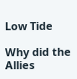Low Tide

Why did the Allies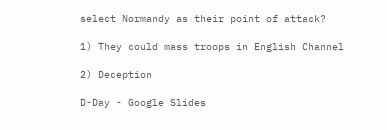select Normandy as their point of attack?

1) They could mass troops in English Channel

2) Deception

D-Day - Google Slides